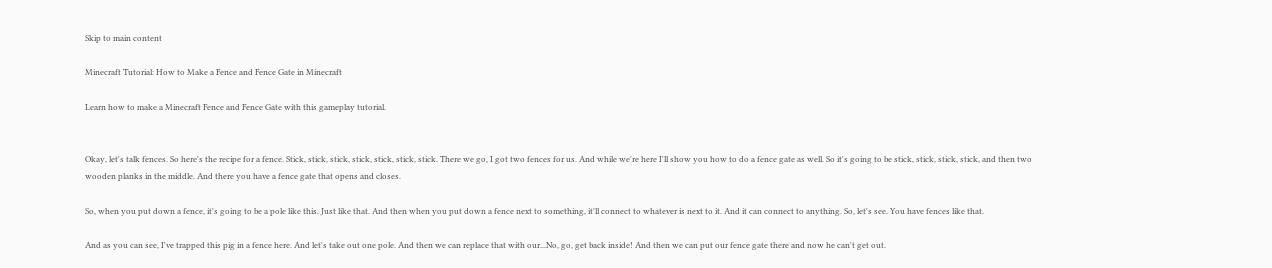Skip to main content

Minecraft Tutorial: How to Make a Fence and Fence Gate in Minecraft

Learn how to make a Minecraft Fence and Fence Gate with this gameplay tutorial.


Okay, let's talk fences. So here's the recipe for a fence. Stick, stick, stick, stick, stick, stick, stick. There we go, I got two fences for us. And while we're here I'll show you how to do a fence gate as well. So it's going to be stick, stick, stick, stick, and then two wooden planks in the middle. And there you have a fence gate that opens and closes.

So, when you put down a fence, it's going to be a pole like this. Just like that. And then when you put down a fence next to something, it'll connect to whatever is next to it. And it can connect to anything. So, let's see. You have fences like that.

And as you can see, I've trapped this pig in a fence here. And let's take out one pole. And then we can replace that with our...No, go, get back inside! And then we can put our fence gate there and now he can't get out.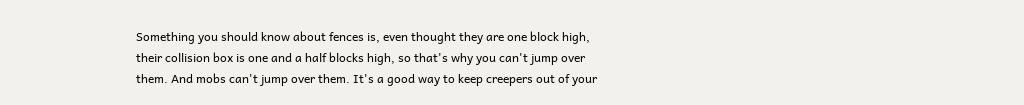Something you should know about fences is, even thought they are one block high, their collision box is one and a half blocks high, so that's why you can't jump over them. And mobs can't jump over them. It's a good way to keep creepers out of your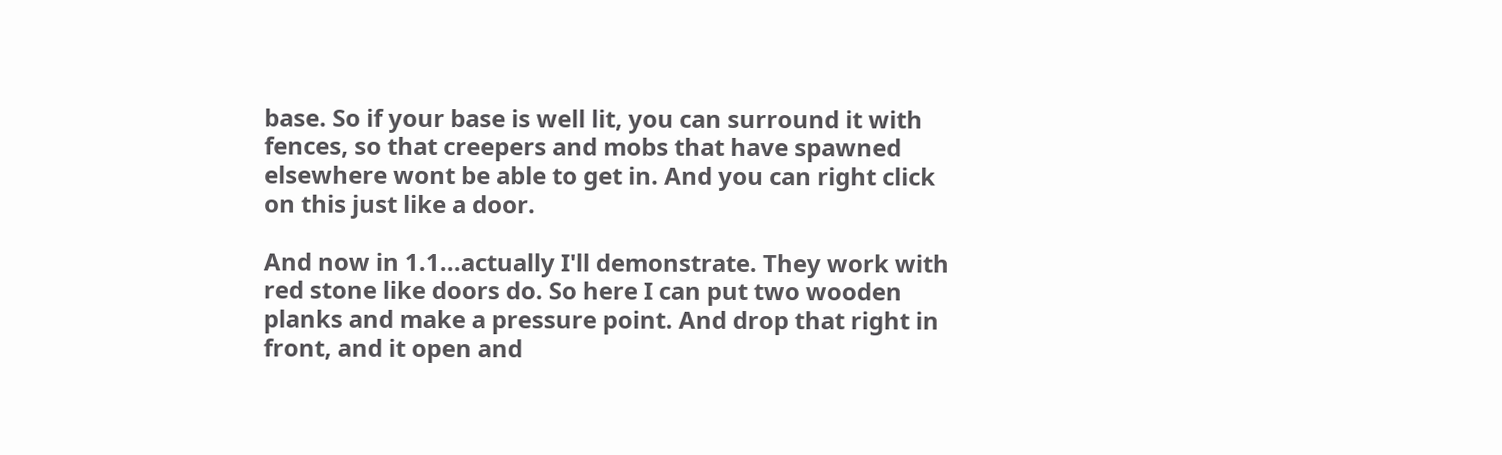base. So if your base is well lit, you can surround it with fences, so that creepers and mobs that have spawned elsewhere wont be able to get in. And you can right click on this just like a door.

And now in 1.1...actually I'll demonstrate. They work with red stone like doors do. So here I can put two wooden planks and make a pressure point. And drop that right in front, and it open and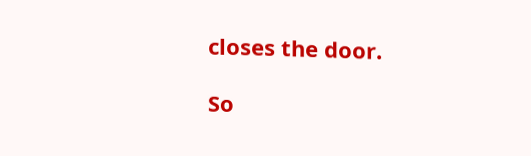closes the door.

So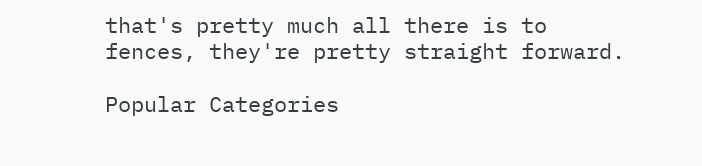that's pretty much all there is to fences, they're pretty straight forward.

Popular Categories